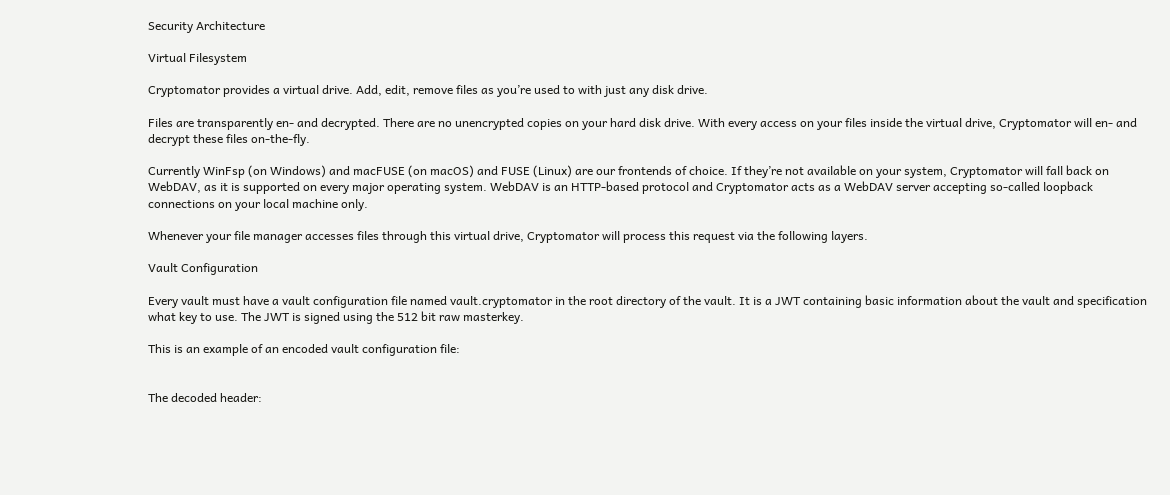Security Architecture

Virtual Filesystem

Cryptomator provides a virtual drive. Add, edit, remove files as you’re used to with just any disk drive.

Files are transparently en- and decrypted. There are no unencrypted copies on your hard disk drive. With every access on your files inside the virtual drive, Cryptomator will en- and decrypt these files on-the-fly.

Currently WinFsp (on Windows) and macFUSE (on macOS) and FUSE (Linux) are our frontends of choice. If they’re not available on your system, Cryptomator will fall back on WebDAV, as it is supported on every major operating system. WebDAV is an HTTP-based protocol and Cryptomator acts as a WebDAV server accepting so-called loopback connections on your local machine only.

Whenever your file manager accesses files through this virtual drive, Cryptomator will process this request via the following layers.

Vault Configuration

Every vault must have a vault configuration file named vault.cryptomator in the root directory of the vault. It is a JWT containing basic information about the vault and specification what key to use. The JWT is signed using the 512 bit raw masterkey.

This is an example of an encoded vault configuration file:


The decoded header: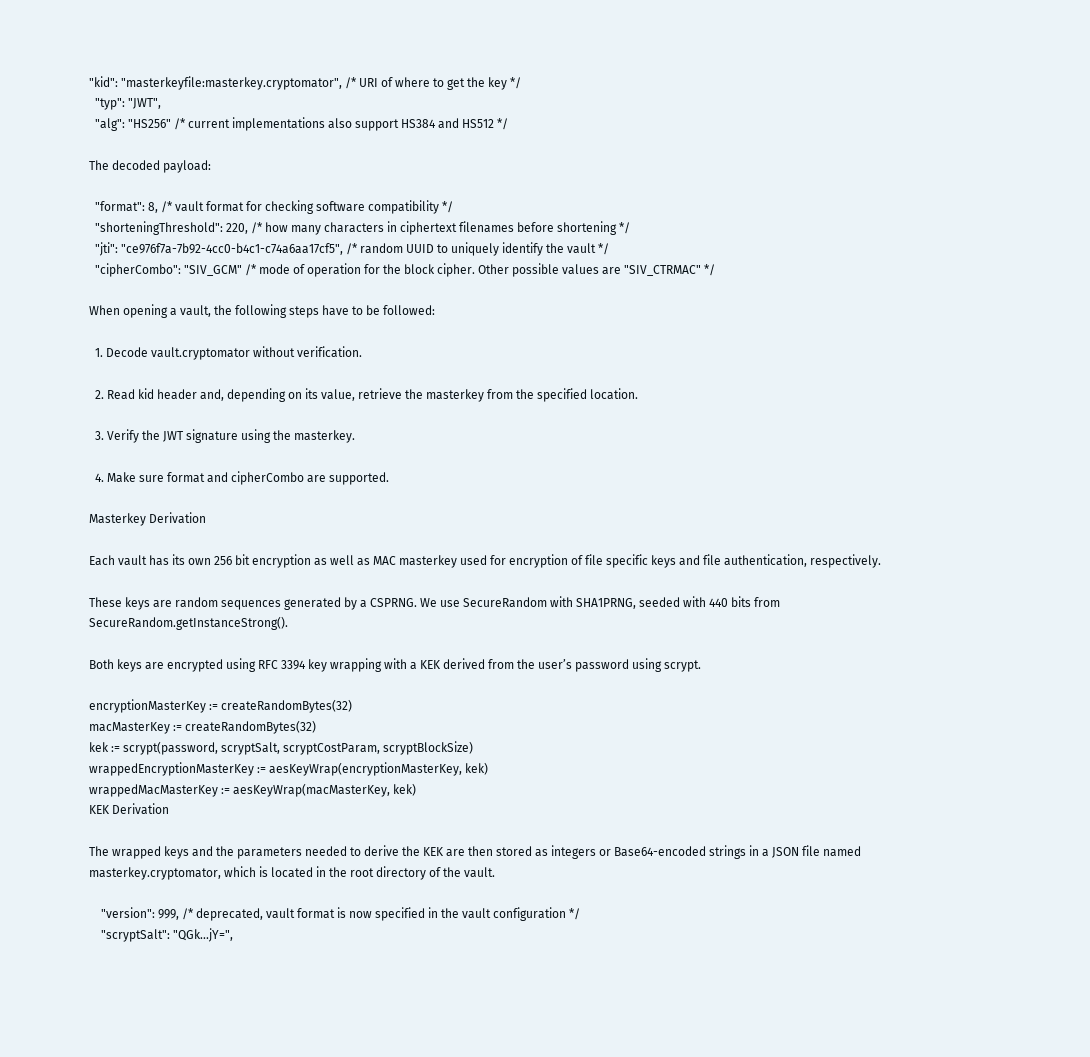"kid": "masterkeyfile:masterkey.cryptomator", /* URI of where to get the key */
  "typ": "JWT",
  "alg": "HS256" /* current implementations also support HS384 and HS512 */

The decoded payload:

  "format": 8, /* vault format for checking software compatibility */
  "shorteningThreshold": 220, /* how many characters in ciphertext filenames before shortening */
  "jti": "ce976f7a-7b92-4cc0-b4c1-c74a6aa17cf5", /* random UUID to uniquely identify the vault */
  "cipherCombo": "SIV_GCM" /* mode of operation for the block cipher. Other possible values are "SIV_CTRMAC" */

When opening a vault, the following steps have to be followed:

  1. Decode vault.cryptomator without verification.

  2. Read kid header and, depending on its value, retrieve the masterkey from the specified location.

  3. Verify the JWT signature using the masterkey.

  4. Make sure format and cipherCombo are supported.

Masterkey Derivation

Each vault has its own 256 bit encryption as well as MAC masterkey used for encryption of file specific keys and file authentication, respectively.

These keys are random sequences generated by a CSPRNG. We use SecureRandom with SHA1PRNG, seeded with 440 bits from SecureRandom.getInstanceStrong().

Both keys are encrypted using RFC 3394 key wrapping with a KEK derived from the user’s password using scrypt.

encryptionMasterKey := createRandomBytes(32)
macMasterKey := createRandomBytes(32)
kek := scrypt(password, scryptSalt, scryptCostParam, scryptBlockSize)
wrappedEncryptionMasterKey := aesKeyWrap(encryptionMasterKey, kek)
wrappedMacMasterKey := aesKeyWrap(macMasterKey, kek)
KEK Derivation

The wrapped keys and the parameters needed to derive the KEK are then stored as integers or Base64-encoded strings in a JSON file named masterkey.cryptomator, which is located in the root directory of the vault.

    "version": 999, /* deprecated, vault format is now specified in the vault configuration */
    "scryptSalt": "QGk...jY=",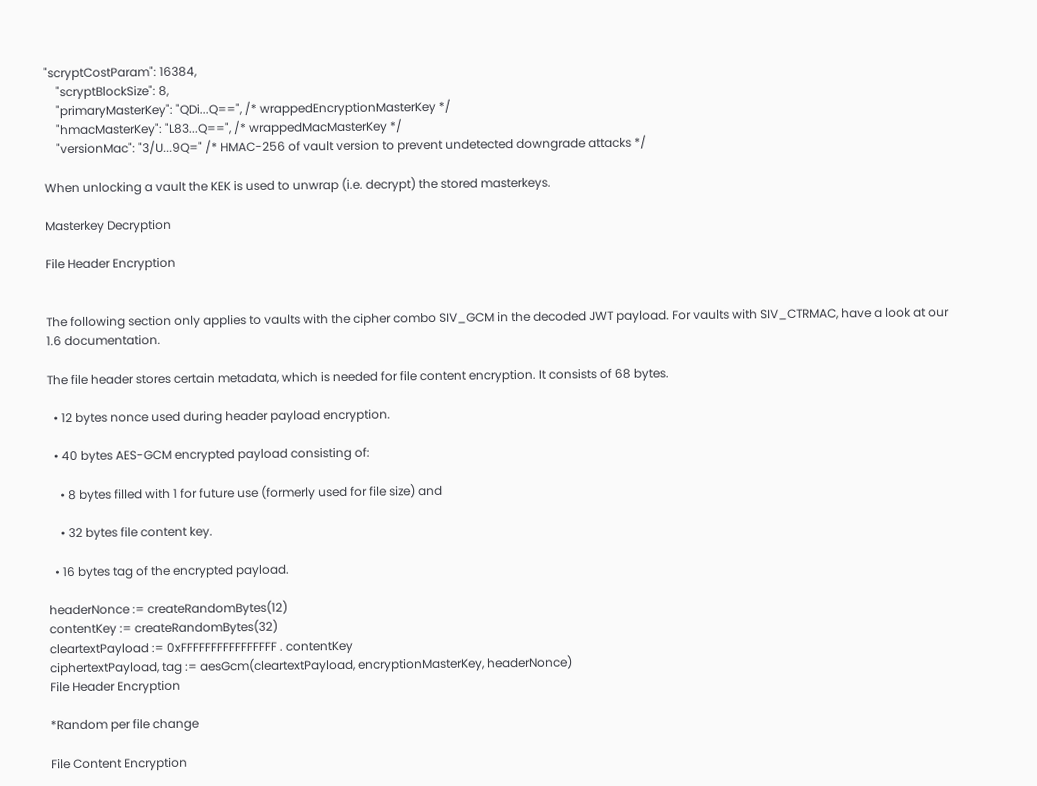"scryptCostParam": 16384,
    "scryptBlockSize": 8,
    "primaryMasterKey": "QDi...Q==", /* wrappedEncryptionMasterKey */
    "hmacMasterKey": "L83...Q==", /* wrappedMacMasterKey */
    "versionMac": "3/U...9Q=" /* HMAC-256 of vault version to prevent undetected downgrade attacks */

When unlocking a vault the KEK is used to unwrap (i.e. decrypt) the stored masterkeys.

Masterkey Decryption

File Header Encryption


The following section only applies to vaults with the cipher combo SIV_GCM in the decoded JWT payload. For vaults with SIV_CTRMAC, have a look at our 1.6 documentation.

The file header stores certain metadata, which is needed for file content encryption. It consists of 68 bytes.

  • 12 bytes nonce used during header payload encryption.

  • 40 bytes AES-GCM encrypted payload consisting of:

    • 8 bytes filled with 1 for future use (formerly used for file size) and

    • 32 bytes file content key.

  • 16 bytes tag of the encrypted payload.

headerNonce := createRandomBytes(12)
contentKey := createRandomBytes(32)
cleartextPayload := 0xFFFFFFFFFFFFFFFF . contentKey
ciphertextPayload, tag := aesGcm(cleartextPayload, encryptionMasterKey, headerNonce)
File Header Encryption

*Random per file change

File Content Encryption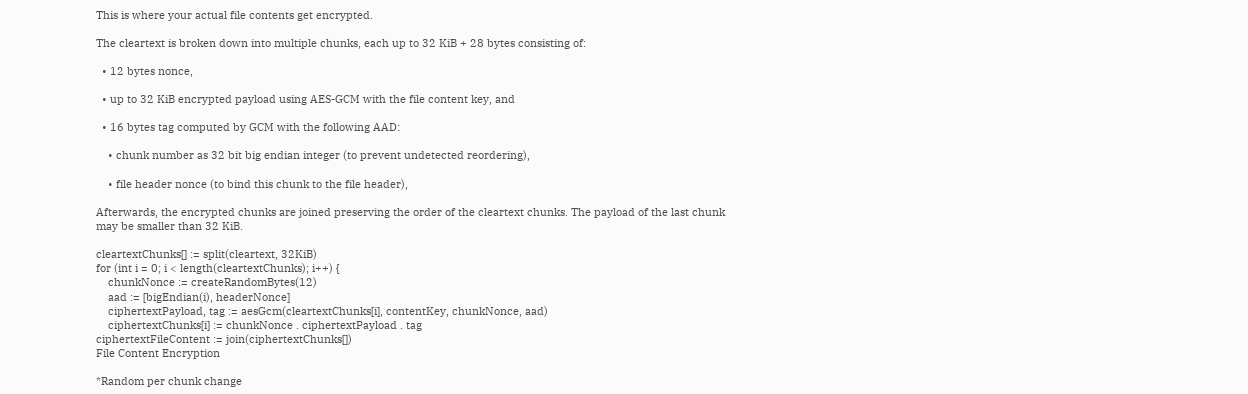This is where your actual file contents get encrypted.

The cleartext is broken down into multiple chunks, each up to 32 KiB + 28 bytes consisting of:

  • 12 bytes nonce,

  • up to 32 KiB encrypted payload using AES-GCM with the file content key, and

  • 16 bytes tag computed by GCM with the following AAD:

    • chunk number as 32 bit big endian integer (to prevent undetected reordering),

    • file header nonce (to bind this chunk to the file header),

Afterwards, the encrypted chunks are joined preserving the order of the cleartext chunks. The payload of the last chunk may be smaller than 32 KiB.

cleartextChunks[] := split(cleartext, 32KiB)
for (int i = 0; i < length(cleartextChunks); i++) {
    chunkNonce := createRandomBytes(12)
    aad := [bigEndian(i), headerNonce]
    ciphertextPayload, tag := aesGcm(cleartextChunks[i], contentKey, chunkNonce, aad)
    ciphertextChunks[i] := chunkNonce . ciphertextPayload . tag
ciphertextFileContent := join(ciphertextChunks[])
File Content Encryption

*Random per chunk change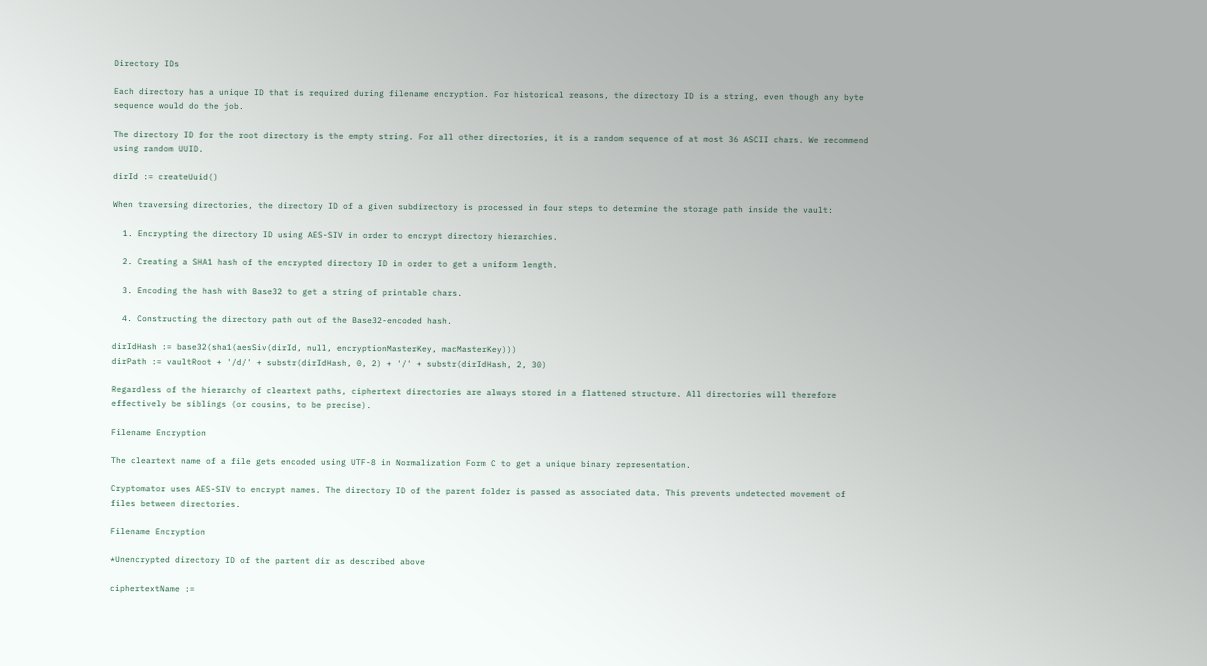Directory IDs

Each directory has a unique ID that is required during filename encryption. For historical reasons, the directory ID is a string, even though any byte sequence would do the job.

The directory ID for the root directory is the empty string. For all other directories, it is a random sequence of at most 36 ASCII chars. We recommend using random UUID.

dirId := createUuid()

When traversing directories, the directory ID of a given subdirectory is processed in four steps to determine the storage path inside the vault:

  1. Encrypting the directory ID using AES-SIV in order to encrypt directory hierarchies.

  2. Creating a SHA1 hash of the encrypted directory ID in order to get a uniform length.

  3. Encoding the hash with Base32 to get a string of printable chars.

  4. Constructing the directory path out of the Base32-encoded hash.

dirIdHash := base32(sha1(aesSiv(dirId, null, encryptionMasterKey, macMasterKey)))
dirPath := vaultRoot + '/d/' + substr(dirIdHash, 0, 2) + '/' + substr(dirIdHash, 2, 30)

Regardless of the hierarchy of cleartext paths, ciphertext directories are always stored in a flattened structure. All directories will therefore effectively be siblings (or cousins, to be precise).

Filename Encryption

The cleartext name of a file gets encoded using UTF-8 in Normalization Form C to get a unique binary representation.

Cryptomator uses AES-SIV to encrypt names. The directory ID of the parent folder is passed as associated data. This prevents undetected movement of files between directories.

Filename Encryption

*Unencrypted directory ID of the partent dir as described above

ciphertextName :=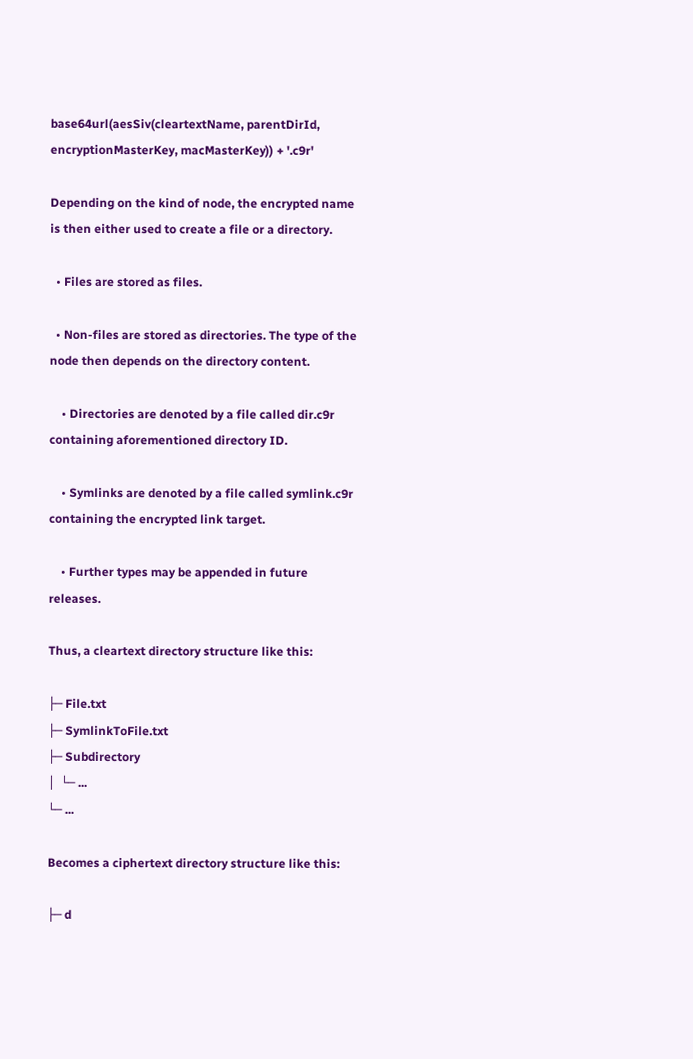base64url(aesSiv(cleartextName, parentDirId, encryptionMasterKey, macMasterKey)) + '.c9r'

Depending on the kind of node, the encrypted name is then either used to create a file or a directory.

  • Files are stored as files.

  • Non-files are stored as directories. The type of the node then depends on the directory content.

    • Directories are denoted by a file called dir.c9r containing aforementioned directory ID.

    • Symlinks are denoted by a file called symlink.c9r containing the encrypted link target.

    • Further types may be appended in future releases.

Thus, a cleartext directory structure like this:

├─ File.txt
├─ SymlinkToFile.txt
├─ Subdirectory
│  └─ ...
└─ ...

Becomes a ciphertext directory structure like this:

├─ d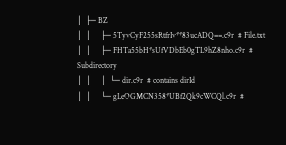│  ├─ BZ
│  │     ├─ 5TyvCyF255sRtfrIv**83ucADQ==.c9r  # File.txt
│  │     ├─ FHTa55bH*sUfVDbEb0gTL9hZ8nho.c9r  # Subdirectory
│  │     │  └─ dir.c9r  # contains dirId
│  │     └─ gLeOGMCN358*UBf2Qk9cWCQl.c9r  #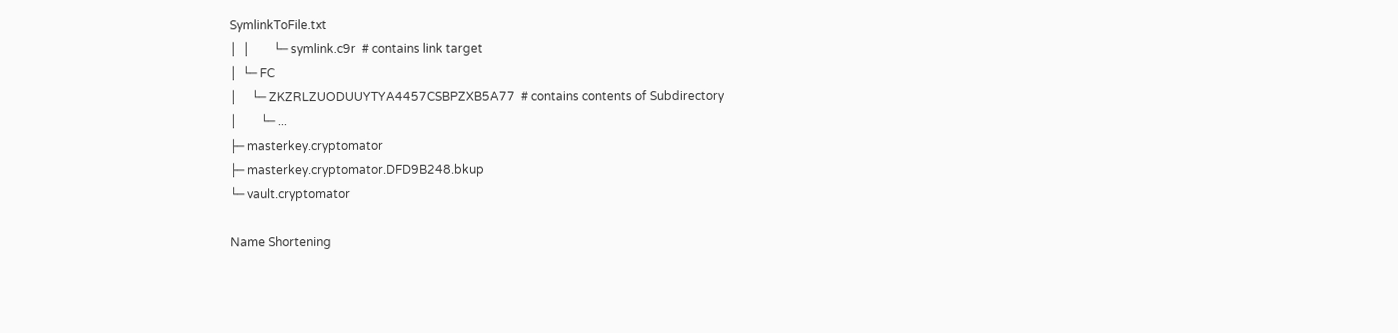SymlinkToFile.txt
│  │        └─ symlink.c9r  # contains link target
│  └─ FC
│     └─ ZKZRLZUODUUYTYA4457CSBPZXB5A77  # contains contents of Subdirectory
│        └─ ...
├─ masterkey.cryptomator
├─ masterkey.cryptomator.DFD9B248.bkup
└─ vault.cryptomator

Name Shortening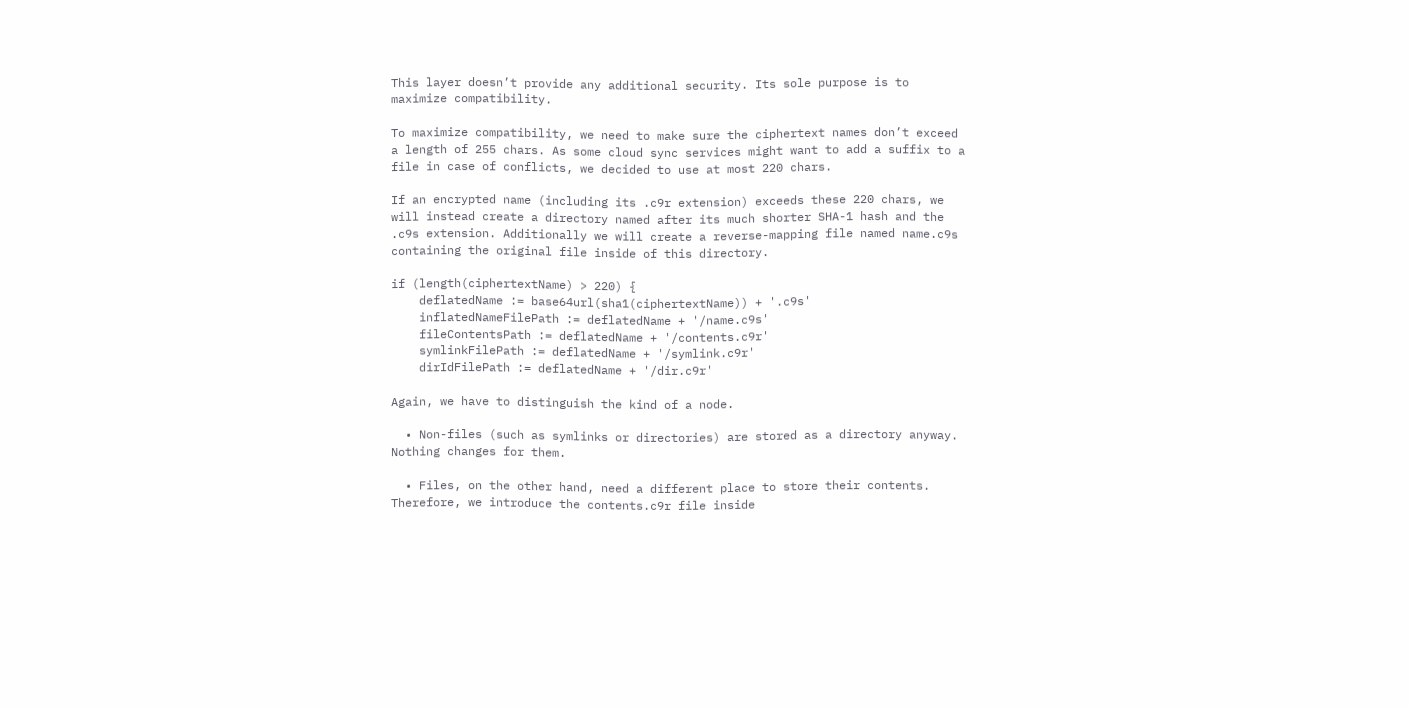This layer doesn’t provide any additional security. Its sole purpose is to maximize compatibility.

To maximize compatibility, we need to make sure the ciphertext names don’t exceed a length of 255 chars. As some cloud sync services might want to add a suffix to a file in case of conflicts, we decided to use at most 220 chars.

If an encrypted name (including its .c9r extension) exceeds these 220 chars, we will instead create a directory named after its much shorter SHA-1 hash and the .c9s extension. Additionally we will create a reverse-mapping file named name.c9s containing the original file inside of this directory.

if (length(ciphertextName) > 220) {
    deflatedName := base64url(sha1(ciphertextName)) + '.c9s'
    inflatedNameFilePath := deflatedName + '/name.c9s'
    fileContentsPath := deflatedName + '/contents.c9r'
    symlinkFilePath := deflatedName + '/symlink.c9r'
    dirIdFilePath := deflatedName + '/dir.c9r'

Again, we have to distinguish the kind of a node.

  • Non-files (such as symlinks or directories) are stored as a directory anyway. Nothing changes for them.

  • Files, on the other hand, need a different place to store their contents. Therefore, we introduce the contents.c9r file inside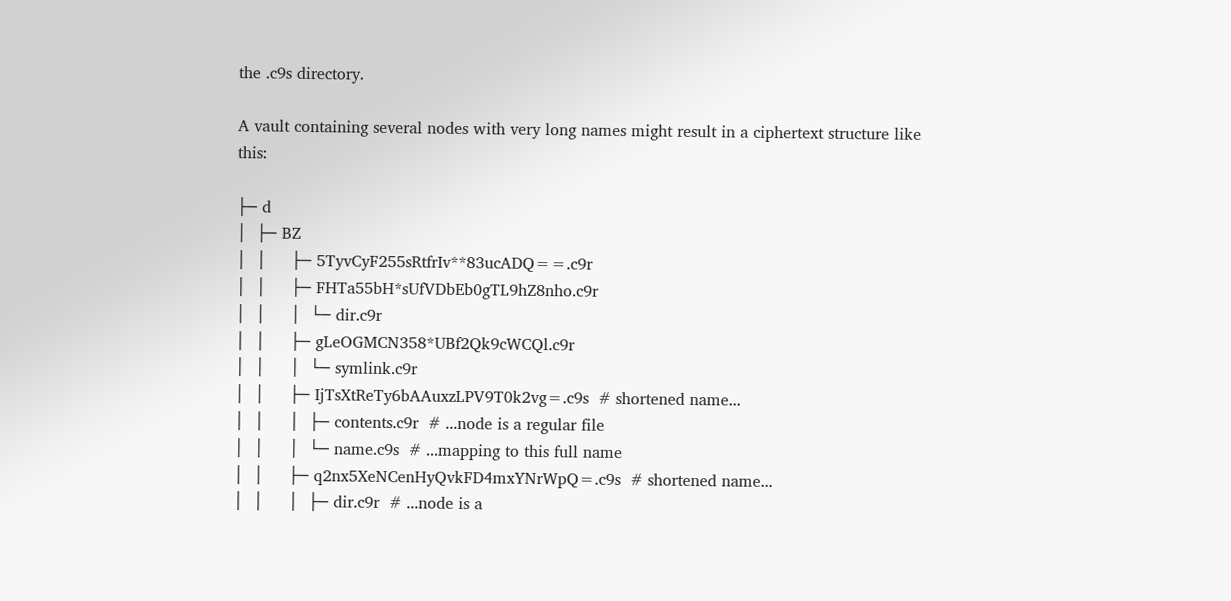the .c9s directory.

A vault containing several nodes with very long names might result in a ciphertext structure like this:

├─ d
│  ├─ BZ
│  │     ├─ 5TyvCyF255sRtfrIv**83ucADQ==.c9r
│  │     ├─ FHTa55bH*sUfVDbEb0gTL9hZ8nho.c9r
│  │     │  └─ dir.c9r
│  │     ├─ gLeOGMCN358*UBf2Qk9cWCQl.c9r
│  │     │  └─ symlink.c9r
│  │     ├─ IjTsXtReTy6bAAuxzLPV9T0k2vg=.c9s  # shortened name...
│  │     │  ├─ contents.c9r  # ...node is a regular file
│  │     │  └─ name.c9s  # ...mapping to this full name
│  │     ├─ q2nx5XeNCenHyQvkFD4mxYNrWpQ=.c9s  # shortened name...
│  │     │  ├─ dir.c9r  # ...node is a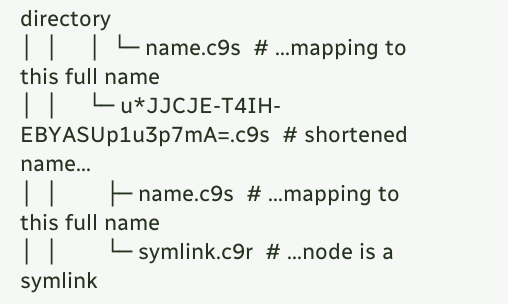directory
│  │     │  └─ name.c9s  # ...mapping to this full name
│  │     └─ u*JJCJE-T4IH-EBYASUp1u3p7mA=.c9s  # shortened name...
│  │        ├─ name.c9s  # ...mapping to this full name
│  │        └─ symlink.c9r  # ...node is a symlink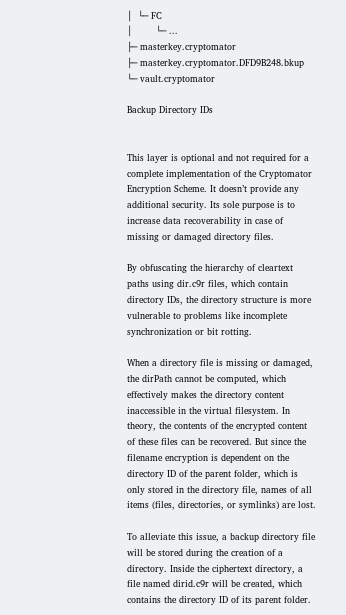│  └─ FC
│        └─ ...
├─ masterkey.cryptomator
├─ masterkey.cryptomator.DFD9B248.bkup
└─ vault.cryptomator

Backup Directory IDs


This layer is optional and not required for a complete implementation of the Cryptomator Encryption Scheme. It doesn’t provide any additional security. Its sole purpose is to increase data recoverability in case of missing or damaged directory files.

By obfuscating the hierarchy of cleartext paths using dir.c9r files, which contain directory IDs, the directory structure is more vulnerable to problems like incomplete synchronization or bit rotting.

When a directory file is missing or damaged, the dirPath cannot be computed, which effectively makes the directory content inaccessible in the virtual filesystem. In theory, the contents of the encrypted content of these files can be recovered. But since the filename encryption is dependent on the directory ID of the parent folder, which is only stored in the directory file, names of all items (files, directories, or symlinks) are lost.

To alleviate this issue, a backup directory file will be stored during the creation of a directory. Inside the ciphertext directory, a file named dirid.c9r will be created, which contains the directory ID of its parent folder.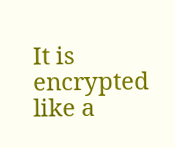It is encrypted like a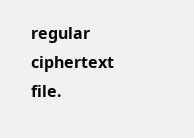regular ciphertext file.